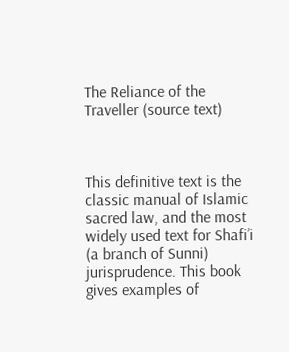The Reliance of the Traveller (source text)



This definitive text is the classic manual of Islamic sacred law, and the most widely used text for Shafi’i (a branch of Sunni) jurisprudence. This book gives examples of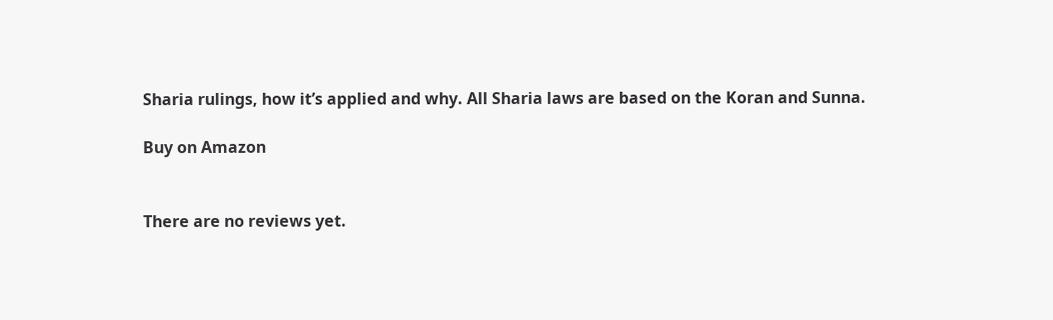Sharia rulings, how it’s applied and why. All Sharia laws are based on the Koran and Sunna.

Buy on Amazon


There are no reviews yet.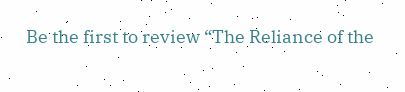Be the first to review “The Reliance of the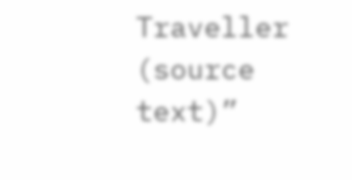Traveller (source text)”